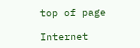top of page

Internet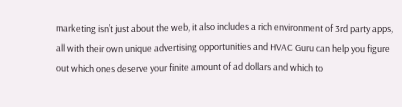marketing isn’t just about the web, it also includes a rich environment of 3rd party apps, all with their own unique advertising opportunities and HVAC Guru can help you figure out which ones deserve your finite amount of ad dollars and which to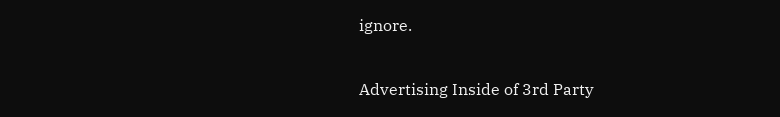ignore.

Advertising Inside of 3rd Party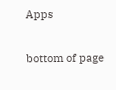Apps

bottom of page